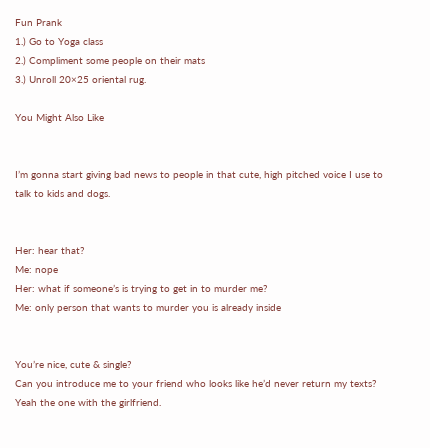Fun Prank
1.) Go to Yoga class
2.) Compliment some people on their mats
3.) Unroll 20×25 oriental rug.

You Might Also Like


I’m gonna start giving bad news to people in that cute, high pitched voice I use to talk to kids and dogs.


Her: hear that?
Me: nope
Her: what if someone’s is trying to get in to murder me?
Me: only person that wants to murder you is already inside


You’re nice, cute & single?
Can you introduce me to your friend who looks like he’d never return my texts? Yeah the one with the girlfriend.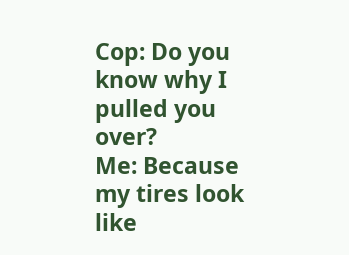Cop: Do you know why I pulled you over?
Me: Because my tires look like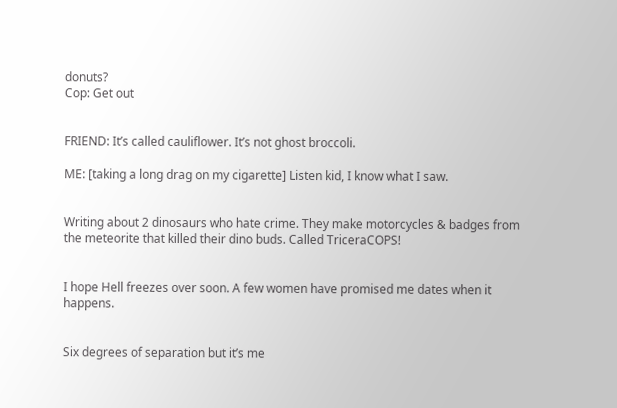donuts?
Cop: Get out


FRIEND: It’s called cauliflower. It’s not ghost broccoli.

ME: [taking a long drag on my cigarette] Listen kid, I know what I saw.


Writing about 2 dinosaurs who hate crime. They make motorcycles & badges from the meteorite that killed their dino buds. Called TriceraCOPS!


I hope Hell freezes over soon. A few women have promised me dates when it happens.


Six degrees of separation but it’s me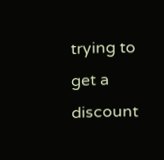trying to get a discount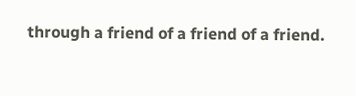through a friend of a friend of a friend.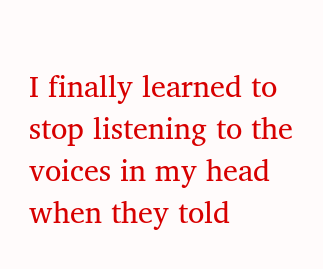I finally learned to stop listening to the voices in my head when they told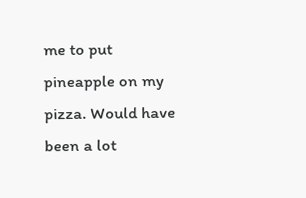me to put pineapple on my pizza. Would have been a lot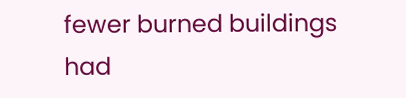fewer burned buildings had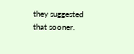they suggested that sooner.